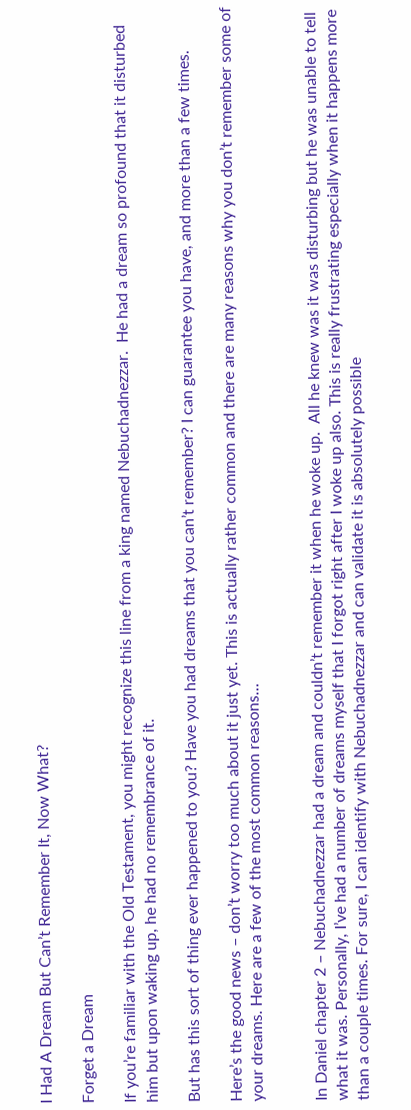I Had A Dream But Can’t Remember It, Now What?

Forget a Dream

If you’re familiar with the Old Testament, you might recognize this line from a king named Nebuchadnezzar.  He had a dream so profound that it disturbed him but upon waking up, he had no remembrance of it.

But has this sort of thing ever happened to you? Have you had dreams that you can’t remember? I can guarantee you have, and more than a few times.

Here’s the good news – don’t worry too much about it just yet. This is actually rather common and there are many reasons why you don’t remember some of your dreams. Here are a few of the most common reasons…


In Daniel chapter 2 – Nebuchadnezzar had a dream and couldn’t remember it when he woke up.  All he knew was it was disturbing but he was unable to tell what it was. Personally, I’ve had a number of dreams myself that I forgot right after I woke up also. This is really frustrating especially when it happens more than a couple times. For sure, I can identify with Nebuchadnezzar and can validate it is absolutely possible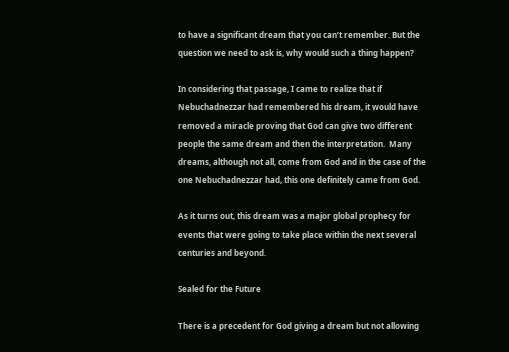to have a significant dream that you can’t remember. But the question we need to ask is, why would such a thing happen?

In considering that passage, I came to realize that if Nebuchadnezzar had remembered his dream, it would have removed a miracle proving that God can give two different people the same dream and then the interpretation.  Many dreams, although not all, come from God and in the case of the one Nebuchadnezzar had, this one definitely came from God.

As it turns out, this dream was a major global prophecy for events that were going to take place within the next several centuries and beyond.

Sealed for the Future

There is a precedent for God giving a dream but not allowing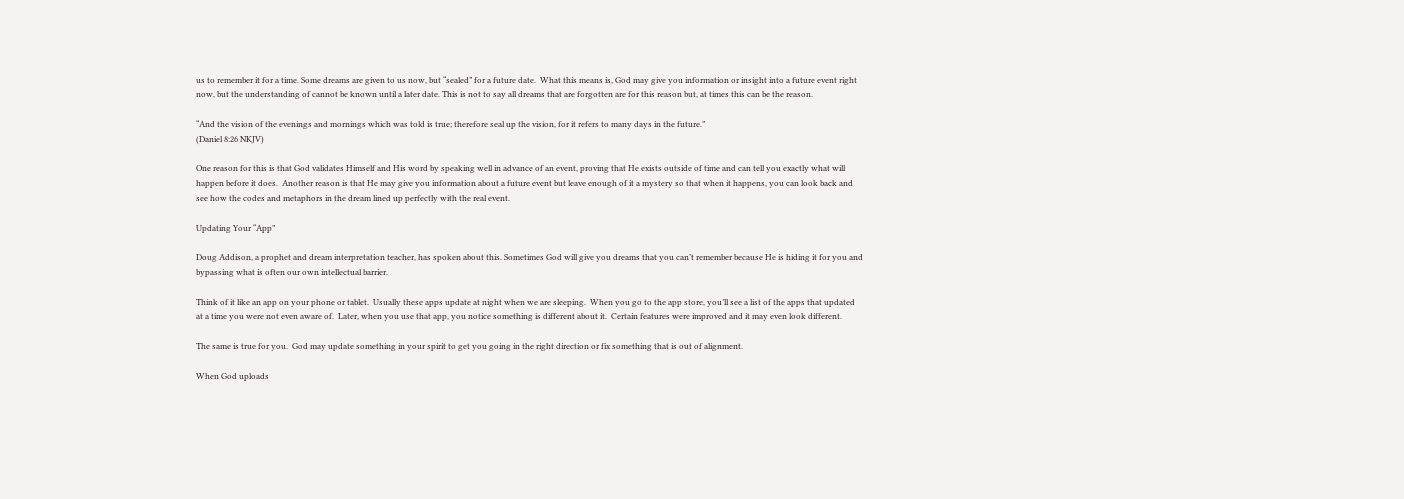us to remember it for a time. Some dreams are given to us now, but “sealed” for a future date.  What this means is, God may give you information or insight into a future event right now, but the understanding of cannot be known until a later date. This is not to say all dreams that are forgotten are for this reason but, at times this can be the reason.

“And the vision of the evenings and mornings which was told is true; therefore seal up the vision, for it refers to many days in the future.”
(Daniel 8:26 NKJV)

One reason for this is that God validates Himself and His word by speaking well in advance of an event, proving that He exists outside of time and can tell you exactly what will happen before it does.  Another reason is that He may give you information about a future event but leave enough of it a mystery so that when it happens, you can look back and see how the codes and metaphors in the dream lined up perfectly with the real event.

Updating Your “App”

Doug Addison, a prophet and dream interpretation teacher, has spoken about this. Sometimes God will give you dreams that you can’t remember because He is hiding it for you and bypassing what is often our own intellectual barrier.

Think of it like an app on your phone or tablet.  Usually these apps update at night when we are sleeping.  When you go to the app store, you’ll see a list of the apps that updated at a time you were not even aware of.  Later, when you use that app, you notice something is different about it.  Certain features were improved and it may even look different.

The same is true for you.  God may update something in your spirit to get you going in the right direction or fix something that is out of alignment.

When God uploads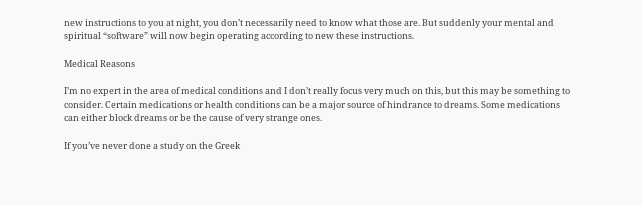new instructions to you at night, you don’t necessarily need to know what those are. But suddenly your mental and spiritual “software” will now begin operating according to new these instructions.

Medical Reasons

I’m no expert in the area of medical conditions and I don’t really focus very much on this, but this may be something to consider. Certain medications or health conditions can be a major source of hindrance to dreams. Some medications can either block dreams or be the cause of very strange ones.

If you’ve never done a study on the Greek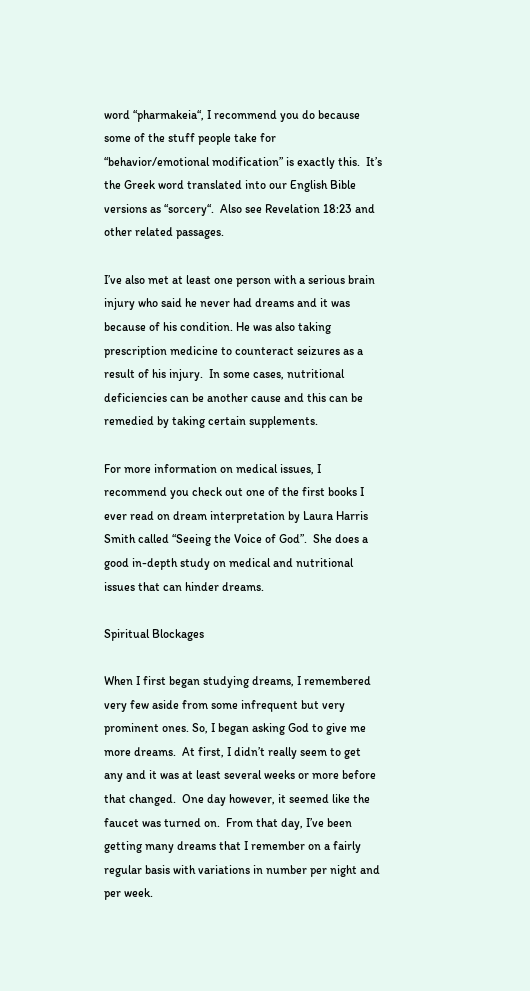word “pharmakeia“, I recommend you do because some of the stuff people take for “behavior/emotional modification” is exactly this.  It’s the Greek word translated into our English Bible versions as “sorcery“.  Also see Revelation 18:23 and other related passages.

I’ve also met at least one person with a serious brain injury who said he never had dreams and it was because of his condition. He was also taking prescription medicine to counteract seizures as a result of his injury.  In some cases, nutritional deficiencies can be another cause and this can be remedied by taking certain supplements.

For more information on medical issues, I recommend you check out one of the first books I ever read on dream interpretation by Laura Harris Smith called “Seeing the Voice of God”.  She does a good in-depth study on medical and nutritional issues that can hinder dreams.

Spiritual Blockages

When I first began studying dreams, I remembered very few aside from some infrequent but very prominent ones. So, I began asking God to give me more dreams.  At first, I didn’t really seem to get any and it was at least several weeks or more before that changed.  One day however, it seemed like the faucet was turned on.  From that day, I’ve been getting many dreams that I remember on a fairly regular basis with variations in number per night and per week.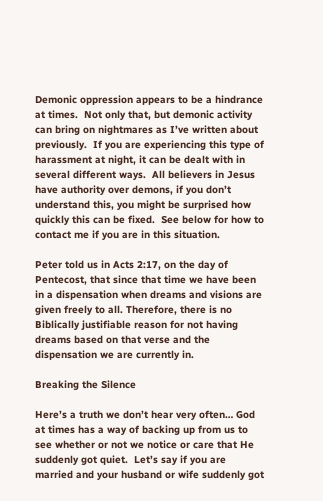Demonic oppression appears to be a hindrance at times.  Not only that, but demonic activity can bring on nightmares as I’ve written about previously.  If you are experiencing this type of harassment at night, it can be dealt with in several different ways.  All believers in Jesus have authority over demons, if you don’t understand this, you might be surprised how quickly this can be fixed.  See below for how to contact me if you are in this situation.

Peter told us in Acts 2:17, on the day of Pentecost, that since that time we have been in a dispensation when dreams and visions are given freely to all. Therefore, there is no Biblically justifiable reason for not having dreams based on that verse and the dispensation we are currently in.

Breaking the Silence

Here’s a truth we don’t hear very often… God at times has a way of backing up from us to see whether or not we notice or care that He suddenly got quiet.  Let’s say if you are married and your husband or wife suddenly got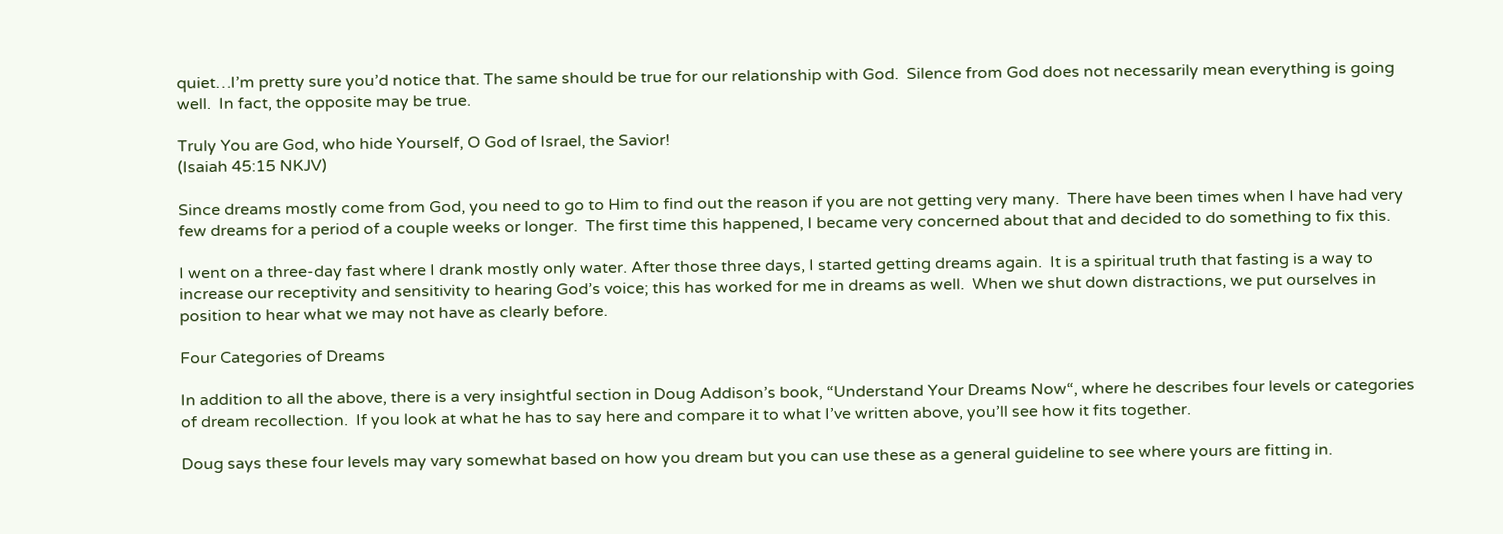quiet…I’m pretty sure you’d notice that. The same should be true for our relationship with God.  Silence from God does not necessarily mean everything is going well.  In fact, the opposite may be true.

Truly You are God, who hide Yourself, O God of Israel, the Savior!
(Isaiah 45:15 NKJV)

Since dreams mostly come from God, you need to go to Him to find out the reason if you are not getting very many.  There have been times when I have had very few dreams for a period of a couple weeks or longer.  The first time this happened, I became very concerned about that and decided to do something to fix this.

I went on a three-day fast where I drank mostly only water. After those three days, I started getting dreams again.  It is a spiritual truth that fasting is a way to increase our receptivity and sensitivity to hearing God’s voice; this has worked for me in dreams as well.  When we shut down distractions, we put ourselves in position to hear what we may not have as clearly before.

Four Categories of Dreams

In addition to all the above, there is a very insightful section in Doug Addison’s book, “Understand Your Dreams Now“, where he describes four levels or categories of dream recollection.  If you look at what he has to say here and compare it to what I’ve written above, you’ll see how it fits together.

Doug says these four levels may vary somewhat based on how you dream but you can use these as a general guideline to see where yours are fitting in.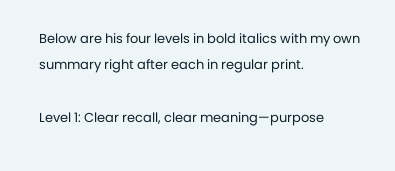Below are his four levels in bold italics with my own summary right after each in regular print.

Level 1: Clear recall, clear meaning—purpose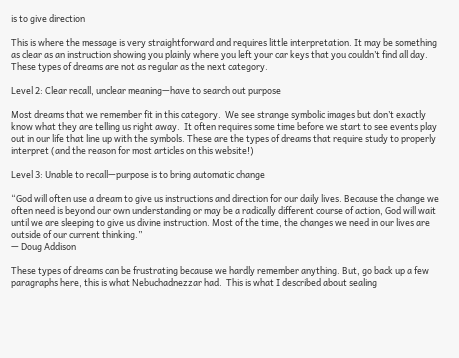is to give direction

This is where the message is very straightforward and requires little interpretation. It may be something as clear as an instruction showing you plainly where you left your car keys that you couldn’t find all day.  These types of dreams are not as regular as the next category.

Level 2: Clear recall, unclear meaning—have to search out purpose

Most dreams that we remember fit in this category.  We see strange symbolic images but don’t exactly know what they are telling us right away.  It often requires some time before we start to see events play out in our life that line up with the symbols. These are the types of dreams that require study to properly interpret (and the reason for most articles on this website!)

Level 3: Unable to recall—purpose is to bring automatic change

“God will often use a dream to give us instructions and direction for our daily lives. Because the change we often need is beyond our own understanding or may be a radically different course of action, God will wait until we are sleeping to give us divine instruction. Most of the time, the changes we need in our lives are outside of our current thinking.”
— Doug Addison

These types of dreams can be frustrating because we hardly remember anything. But, go back up a few paragraphs here, this is what Nebuchadnezzar had.  This is what I described about sealing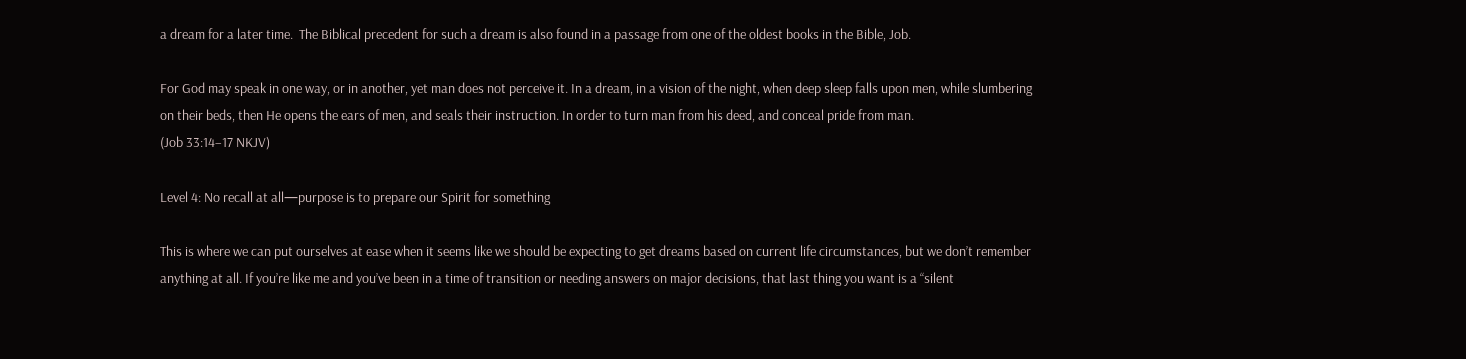a dream for a later time.  The Biblical precedent for such a dream is also found in a passage from one of the oldest books in the Bible, Job.

For God may speak in one way, or in another, yet man does not perceive it. In a dream, in a vision of the night, when deep sleep falls upon men, while slumbering on their beds, then He opens the ears of men, and seals their instruction. In order to turn man from his deed, and conceal pride from man.
(Job 33:14–17 NKJV)

Level 4: No recall at all—purpose is to prepare our Spirit for something

This is where we can put ourselves at ease when it seems like we should be expecting to get dreams based on current life circumstances, but we don’t remember anything at all. If you’re like me and you’ve been in a time of transition or needing answers on major decisions, that last thing you want is a “silent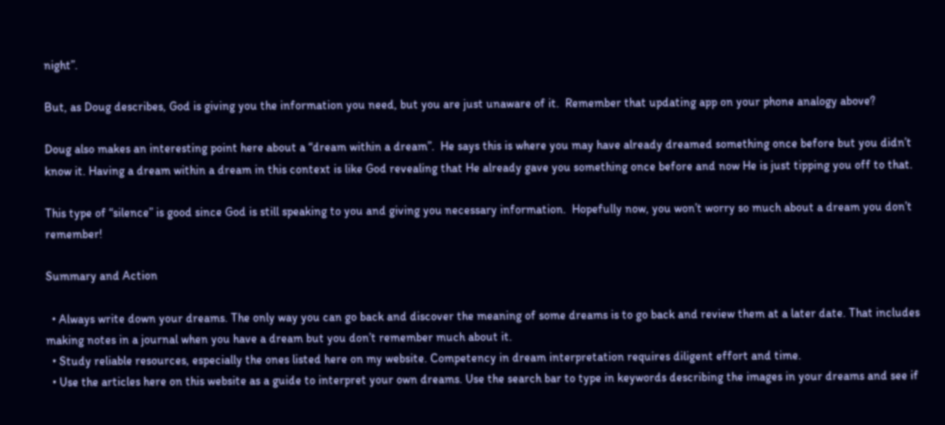night”.

But, as Doug describes, God is giving you the information you need, but you are just unaware of it.  Remember that updating app on your phone analogy above?

Doug also makes an interesting point here about a “dream within a dream”.  He says this is where you may have already dreamed something once before but you didn’t know it. Having a dream within a dream in this context is like God revealing that He already gave you something once before and now He is just tipping you off to that.

This type of “silence” is good since God is still speaking to you and giving you necessary information.  Hopefully now, you won’t worry so much about a dream you don’t remember!

Summary and Action

  • Always write down your dreams. The only way you can go back and discover the meaning of some dreams is to go back and review them at a later date. That includes making notes in a journal when you have a dream but you don’t remember much about it.
  • Study reliable resources, especially the ones listed here on my website. Competency in dream interpretation requires diligent effort and time.
  • Use the articles here on this website as a guide to interpret your own dreams. Use the search bar to type in keywords describing the images in your dreams and see if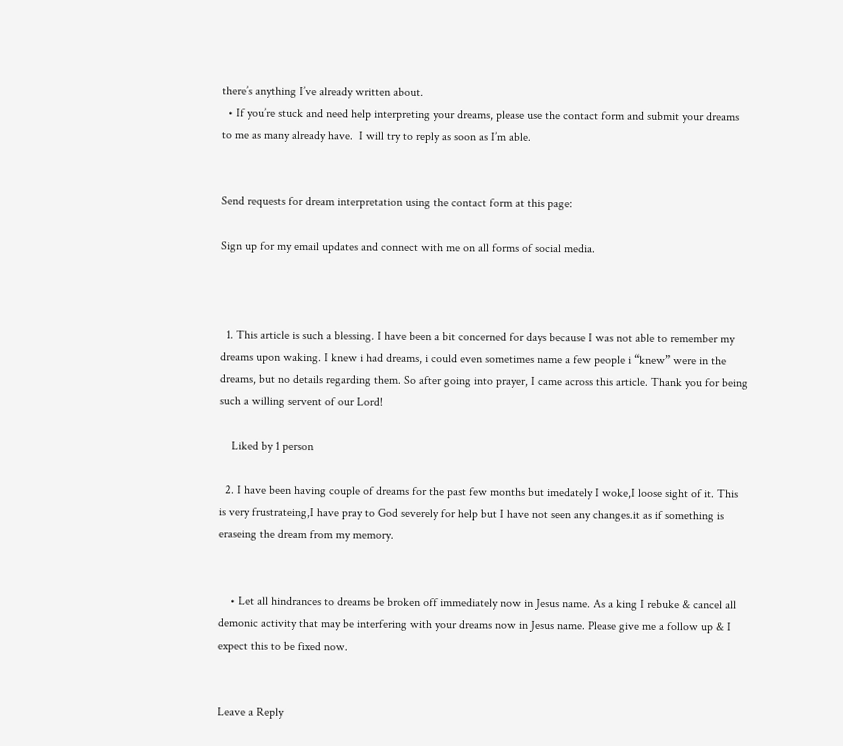there’s anything I’ve already written about.
  • If you’re stuck and need help interpreting your dreams, please use the contact form and submit your dreams to me as many already have.  I will try to reply as soon as I’m able.


Send requests for dream interpretation using the contact form at this page:

Sign up for my email updates and connect with me on all forms of social media.



  1. This article is such a blessing. I have been a bit concerned for days because I was not able to remember my dreams upon waking. I knew i had dreams, i could even sometimes name a few people i “knew” were in the dreams, but no details regarding them. So after going into prayer, I came across this article. Thank you for being such a willing servent of our Lord!

    Liked by 1 person

  2. I have been having couple of dreams for the past few months but imedately I woke,I loose sight of it. This is very frustrateing,I have pray to God severely for help but I have not seen any changes.it as if something is eraseing the dream from my memory.


    • Let all hindrances to dreams be broken off immediately now in Jesus name. As a king I rebuke & cancel all demonic activity that may be interfering with your dreams now in Jesus name. Please give me a follow up & I expect this to be fixed now.


Leave a Reply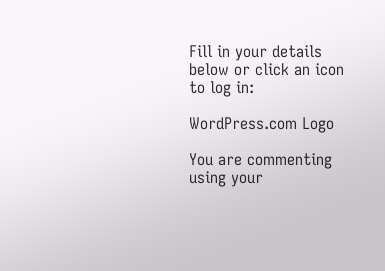Fill in your details below or click an icon to log in:

WordPress.com Logo

You are commenting using your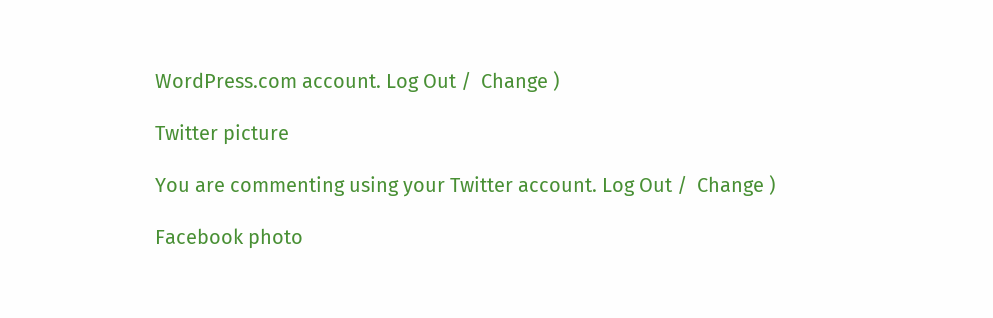WordPress.com account. Log Out /  Change )

Twitter picture

You are commenting using your Twitter account. Log Out /  Change )

Facebook photo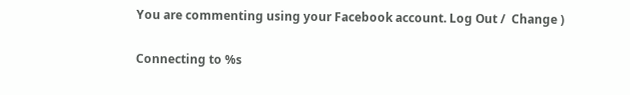You are commenting using your Facebook account. Log Out /  Change )

Connecting to %s